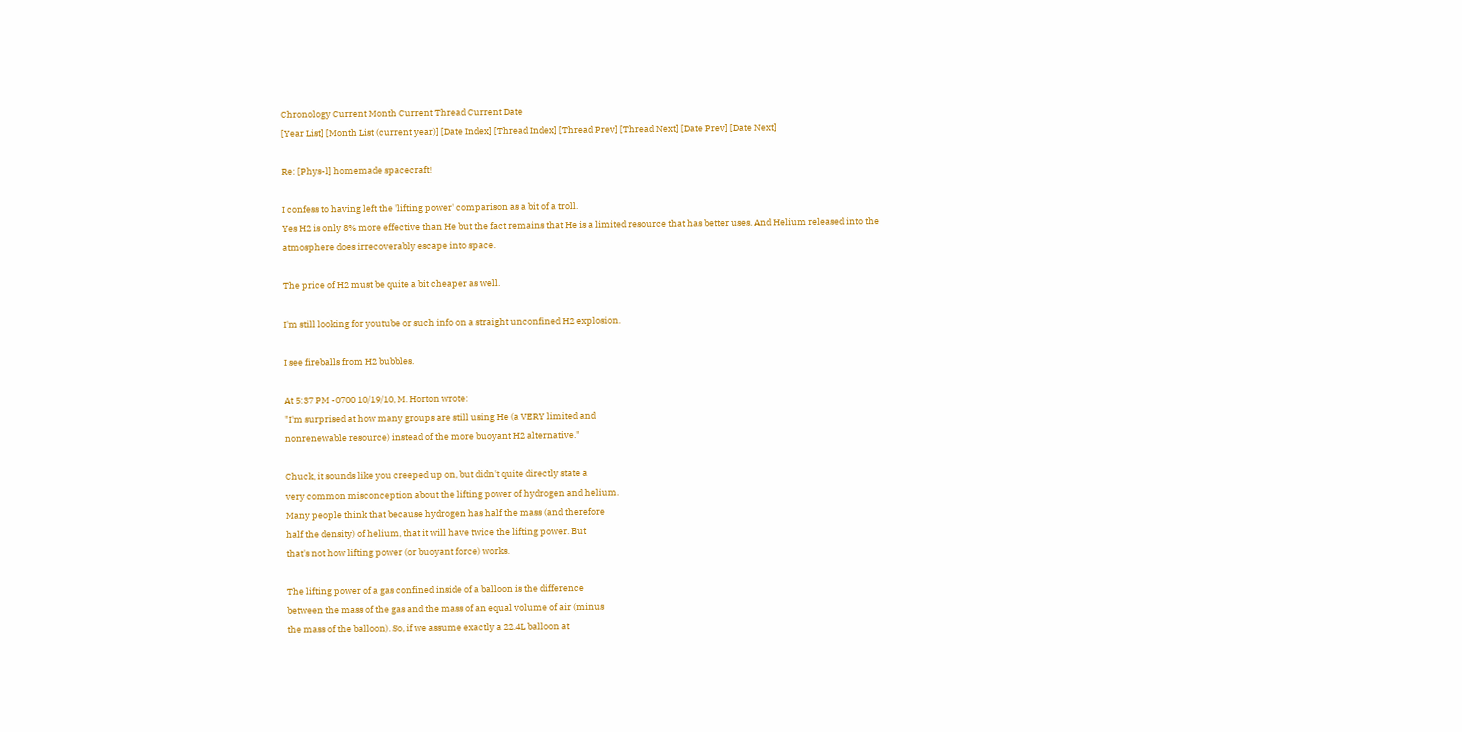Chronology Current Month Current Thread Current Date
[Year List] [Month List (current year)] [Date Index] [Thread Index] [Thread Prev] [Thread Next] [Date Prev] [Date Next]

Re: [Phys-l] homemade spacecraft!

I confess to having left the 'lifting power' comparison as a bit of a troll.
Yes H2 is only 8% more effective than He but the fact remains that He is a limited resource that has better uses. And Helium released into the atmosphere does irrecoverably escape into space.

The price of H2 must be quite a bit cheaper as well.

I'm still looking for youtube or such info on a straight unconfined H2 explosion.

I see fireballs from H2 bubbles.

At 5:37 PM -0700 10/19/10, M. Horton wrote:
"I'm surprised at how many groups are still using He (a VERY limited and
nonrenewable resource) instead of the more buoyant H2 alternative."

Chuck, it sounds like you creeped up on, but didn't quite directly state a
very common misconception about the lifting power of hydrogen and helium.
Many people think that because hydrogen has half the mass (and therefore
half the density) of helium, that it will have twice the lifting power. But
that's not how lifting power (or buoyant force) works.

The lifting power of a gas confined inside of a balloon is the difference
between the mass of the gas and the mass of an equal volume of air (minus
the mass of the balloon). So, if we assume exactly a 22.4L balloon at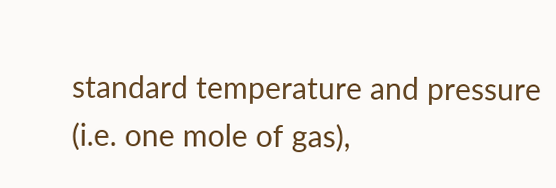standard temperature and pressure (i.e. one mole of gas),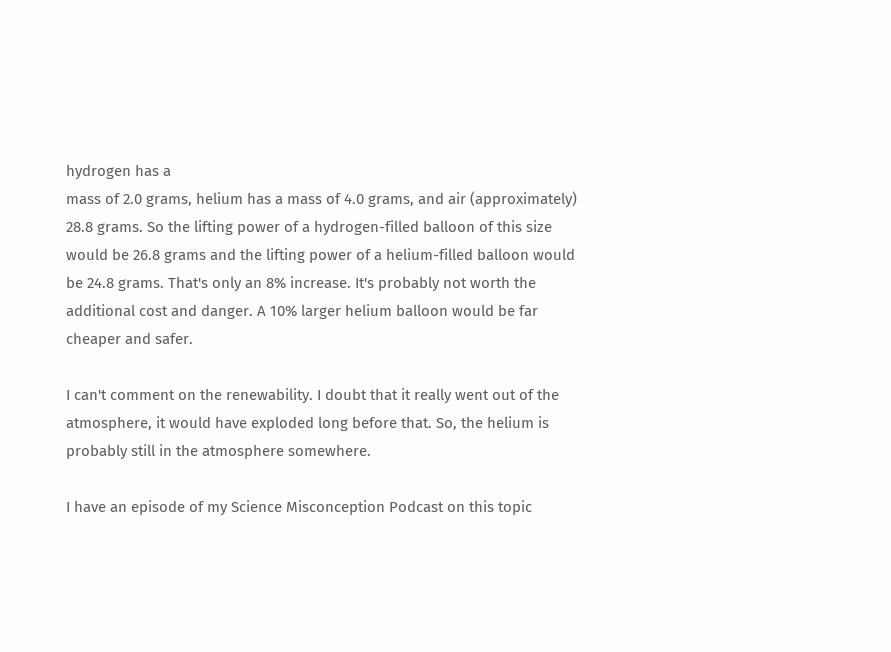hydrogen has a
mass of 2.0 grams, helium has a mass of 4.0 grams, and air (approximately)
28.8 grams. So the lifting power of a hydrogen-filled balloon of this size
would be 26.8 grams and the lifting power of a helium-filled balloon would
be 24.8 grams. That's only an 8% increase. It's probably not worth the
additional cost and danger. A 10% larger helium balloon would be far
cheaper and safer.

I can't comment on the renewability. I doubt that it really went out of the
atmosphere, it would have exploded long before that. So, the helium is
probably still in the atmosphere somewhere.

I have an episode of my Science Misconception Podcast on this topic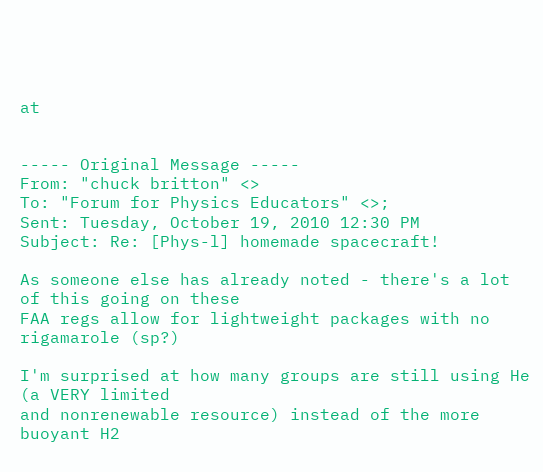at


----- Original Message -----
From: "chuck britton" <>
To: "Forum for Physics Educators" <>;
Sent: Tuesday, October 19, 2010 12:30 PM
Subject: Re: [Phys-l] homemade spacecraft!

As someone else has already noted - there's a lot of this going on these
FAA regs allow for lightweight packages with no rigamarole (sp?)

I'm surprised at how many groups are still using He (a VERY limited
and nonrenewable resource) instead of the more buoyant H2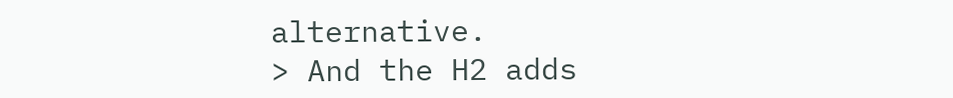alternative.
> And the H2 adds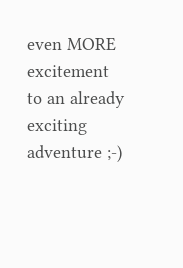even MORE excitement to an already exciting adventure ;-)